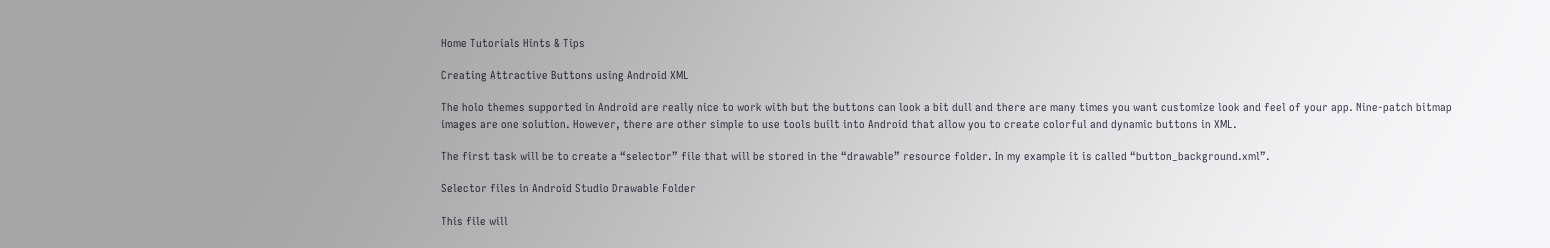Home Tutorials Hints & Tips

Creating Attractive Buttons using Android XML

The holo themes supported in Android are really nice to work with but the buttons can look a bit dull and there are many times you want customize look and feel of your app. Nine-patch bitmap images are one solution. However, there are other simple to use tools built into Android that allow you to create colorful and dynamic buttons in XML.

The first task will be to create a “selector” file that will be stored in the “drawable” resource folder. In my example it is called “button_background.xml”.

Selector files in Android Studio Drawable Folder

This file will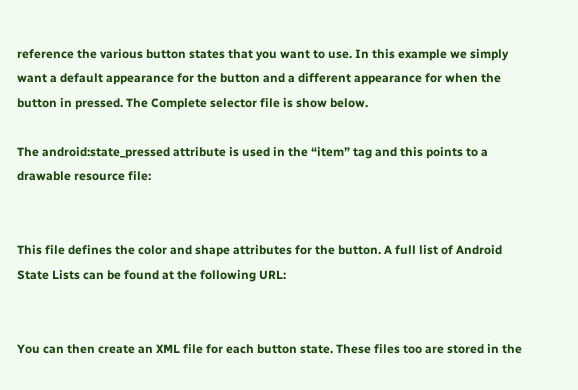reference the various button states that you want to use. In this example we simply want a default appearance for the button and a different appearance for when the button in pressed. The Complete selector file is show below.

The android:state_pressed attribute is used in the “item” tag and this points to a drawable resource file:


This file defines the color and shape attributes for the button. A full list of Android State Lists can be found at the following URL:


You can then create an XML file for each button state. These files too are stored in the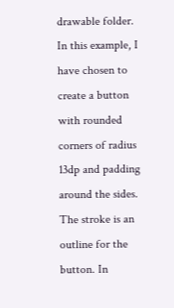drawable folder. In this example, I have chosen to create a button with rounded corners of radius 13dp and padding around the sides. The stroke is an outline for the button. In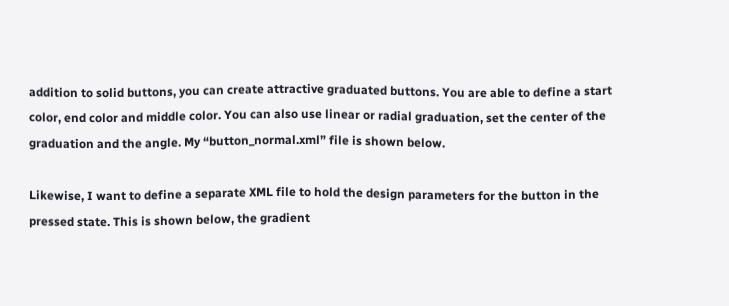addition to solid buttons, you can create attractive graduated buttons. You are able to define a start color, end color and middle color. You can also use linear or radial graduation, set the center of the graduation and the angle. My “button_normal.xml” file is shown below.

Likewise, I want to define a separate XML file to hold the design parameters for the button in the pressed state. This is shown below, the gradient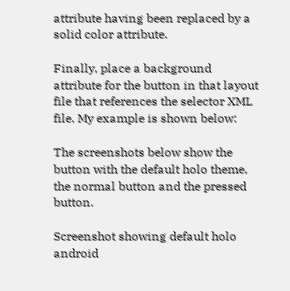attribute having been replaced by a solid color attribute.

Finally, place a background attribute for the button in that layout file that references the selector XML file. My example is shown below:

The screenshots below show the button with the default holo theme, the normal button and the pressed button.

Screenshot showing default holo android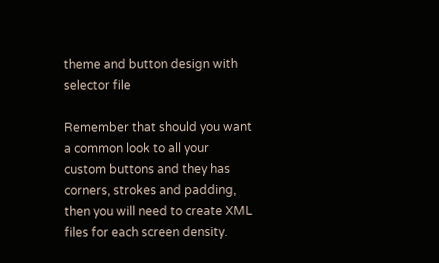theme and button design with selector file

Remember that should you want a common look to all your custom buttons and they has corners, strokes and padding, then you will need to create XML files for each screen density.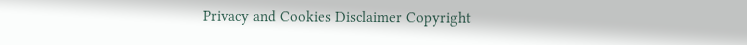Privacy and Cookies Disclaimer Copyright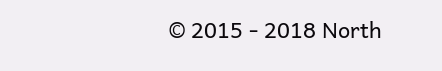© 2015 - 2018 North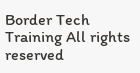Border Tech Training All rights reserved